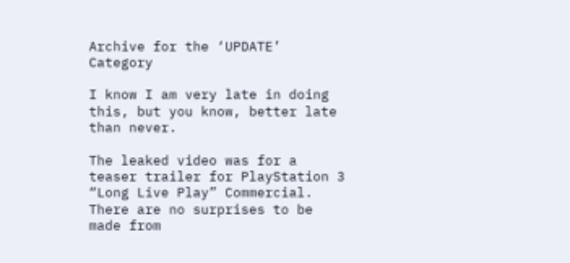Archive for the ‘UPDATE’ Category

I know I am very late in doing this, but you know, better late than never.

The leaked video was for a teaser trailer for PlayStation 3 “Long Live Play” Commercial. There are no surprises to be made from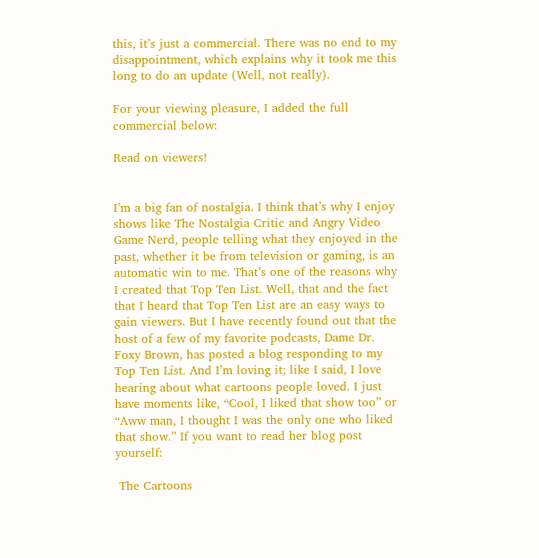this, it’s just a commercial. There was no end to my disappointment, which explains why it took me this long to do an update (Well, not really).

For your viewing pleasure, I added the full commercial below:

Read on viewers!


I’m a big fan of nostalgia. I think that’s why I enjoy shows like The Nostalgia Critic and Angry Video Game Nerd, people telling what they enjoyed in the past, whether it be from television or gaming, is an automatic win to me. That’s one of the reasons why I created that Top Ten List. Well, that and the fact that I heard that Top Ten List are an easy ways to gain viewers. But I have recently found out that the host of a few of my favorite podcasts, Dame Dr. Foxy Brown, has posted a blog responding to my Top Ten List. And I’m loving it; like I said, I love hearing about what cartoons people loved. I just have moments like, “Cool, I liked that show too” or “Aww man, I thought I was the only one who liked that show.” If you want to read her blog post yourself:

 The Cartoons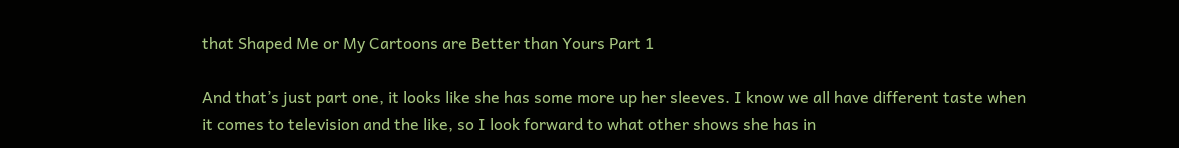that Shaped Me or My Cartoons are Better than Yours Part 1

And that’s just part one, it looks like she has some more up her sleeves. I know we all have different taste when it comes to television and the like, so I look forward to what other shows she has in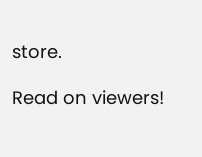store.

Read on viewers!